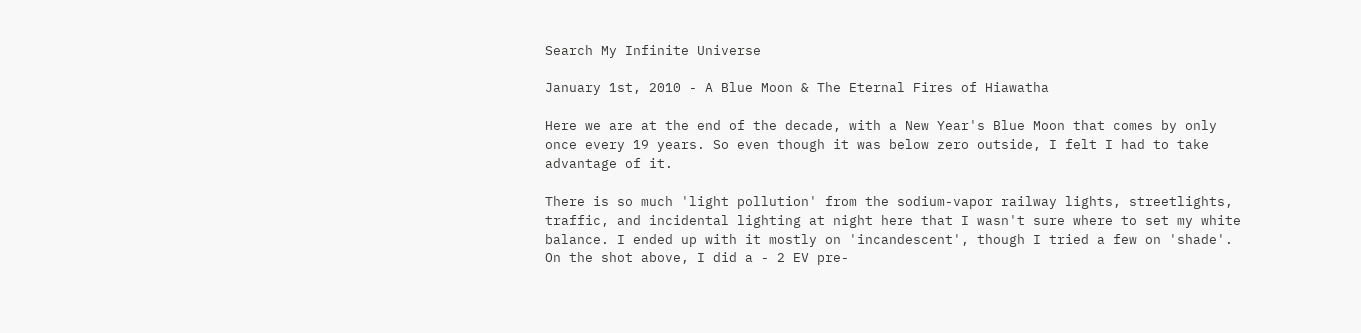Search My Infinite Universe

January 1st, 2010 - A Blue Moon & The Eternal Fires of Hiawatha

Here we are at the end of the decade, with a New Year's Blue Moon that comes by only once every 19 years. So even though it was below zero outside, I felt I had to take advantage of it.

There is so much 'light pollution' from the sodium-vapor railway lights, streetlights, traffic, and incidental lighting at night here that I wasn't sure where to set my white balance. I ended up with it mostly on 'incandescent', though I tried a few on 'shade'.
On the shot above, I did a - 2 EV pre-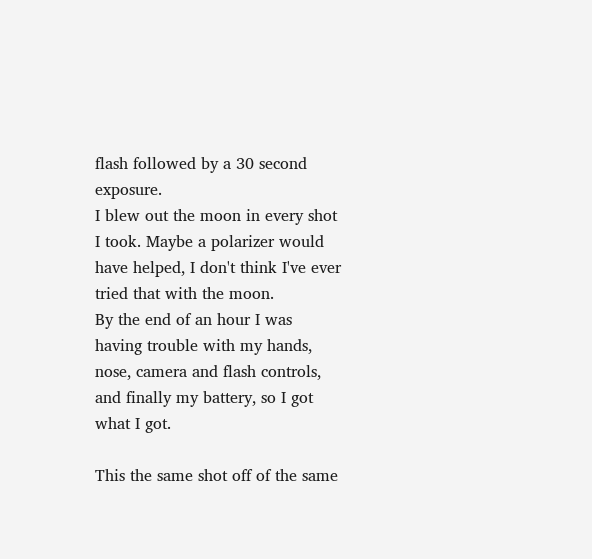flash followed by a 30 second exposure.
I blew out the moon in every shot I took. Maybe a polarizer would have helped, I don't think I've ever tried that with the moon.
By the end of an hour I was having trouble with my hands, nose, camera and flash controls, and finally my battery, so I got what I got.

This the same shot off of the same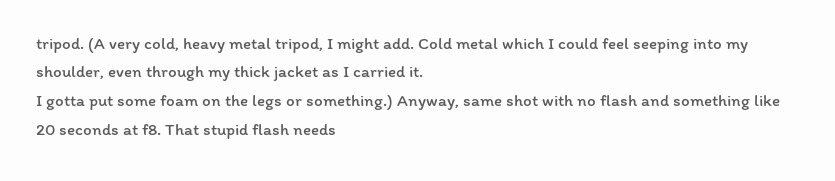tripod. (A very cold, heavy metal tripod, I might add. Cold metal which I could feel seeping into my shoulder, even through my thick jacket as I carried it.
I gotta put some foam on the legs or something.) Anyway, same shot with no flash and something like 20 seconds at f8. That stupid flash needs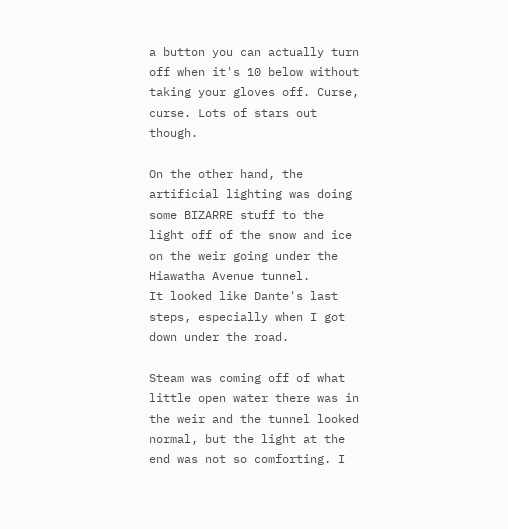a button you can actually turn off when it's 10 below without taking your gloves off. Curse, curse. Lots of stars out though.

On the other hand, the artificial lighting was doing some BIZARRE stuff to the light off of the snow and ice on the weir going under the Hiawatha Avenue tunnel.
It looked like Dante's last steps, especially when I got down under the road.

Steam was coming off of what little open water there was in the weir and the tunnel looked normal, but the light at the end was not so comforting. I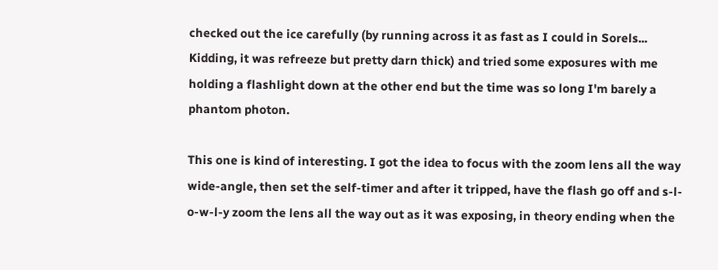checked out the ice carefully (by running across it as fast as I could in Sorels...
Kidding, it was refreeze but pretty darn thick) and tried some exposures with me holding a flashlight down at the other end but the time was so long I'm barely a phantom photon.

This one is kind of interesting. I got the idea to focus with the zoom lens all the way wide-angle, then set the self-timer and after it tripped, have the flash go off and s-l-o-w-l-y zoom the lens all the way out as it was exposing, in theory ending when the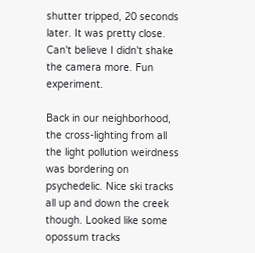shutter tripped, 20 seconds later. It was pretty close. Can't believe I didn't shake the camera more. Fun experiment.

Back in our neighborhood, the cross-lighting from all the light pollution weirdness was bordering on psychedelic. Nice ski tracks all up and down the creek though. Looked like some opossum tracks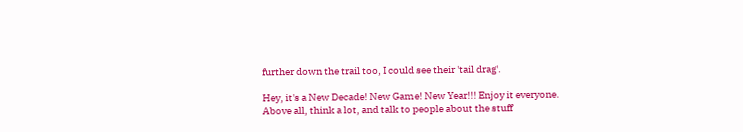further down the trail too, I could see their 'tail drag'.

Hey, it's a New Decade! New Game! New Year!!! Enjoy it everyone.
Above all, think a lot, and talk to people about the stuff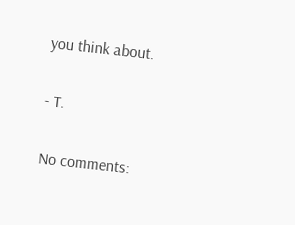you think about.

- T.

No comments: